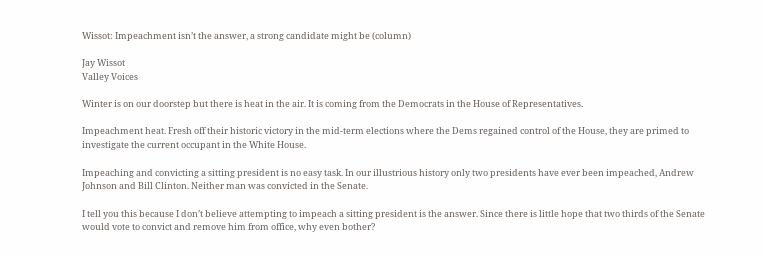Wissot: Impeachment isn’t the answer, a strong candidate might be (column)

Jay Wissot
Valley Voices

Winter is on our doorstep but there is heat in the air. It is coming from the Democrats in the House of Representatives.

Impeachment heat. Fresh off their historic victory in the mid-term elections where the Dems regained control of the House, they are primed to investigate the current occupant in the White House.

Impeaching and convicting a sitting president is no easy task. In our illustrious history only two presidents have ever been impeached, Andrew Johnson and Bill Clinton. Neither man was convicted in the Senate.

I tell you this because I don’t believe attempting to impeach a sitting president is the answer. Since there is little hope that two thirds of the Senate would vote to convict and remove him from office, why even bother?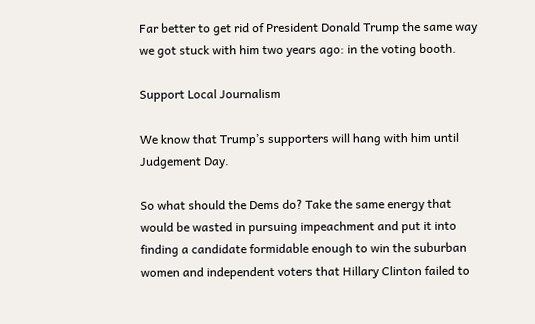Far better to get rid of President Donald Trump the same way we got stuck with him two years ago: in the voting booth.

Support Local Journalism

We know that Trump’s supporters will hang with him until Judgement Day.

So what should the Dems do? Take the same energy that would be wasted in pursuing impeachment and put it into finding a candidate formidable enough to win the suburban women and independent voters that Hillary Clinton failed to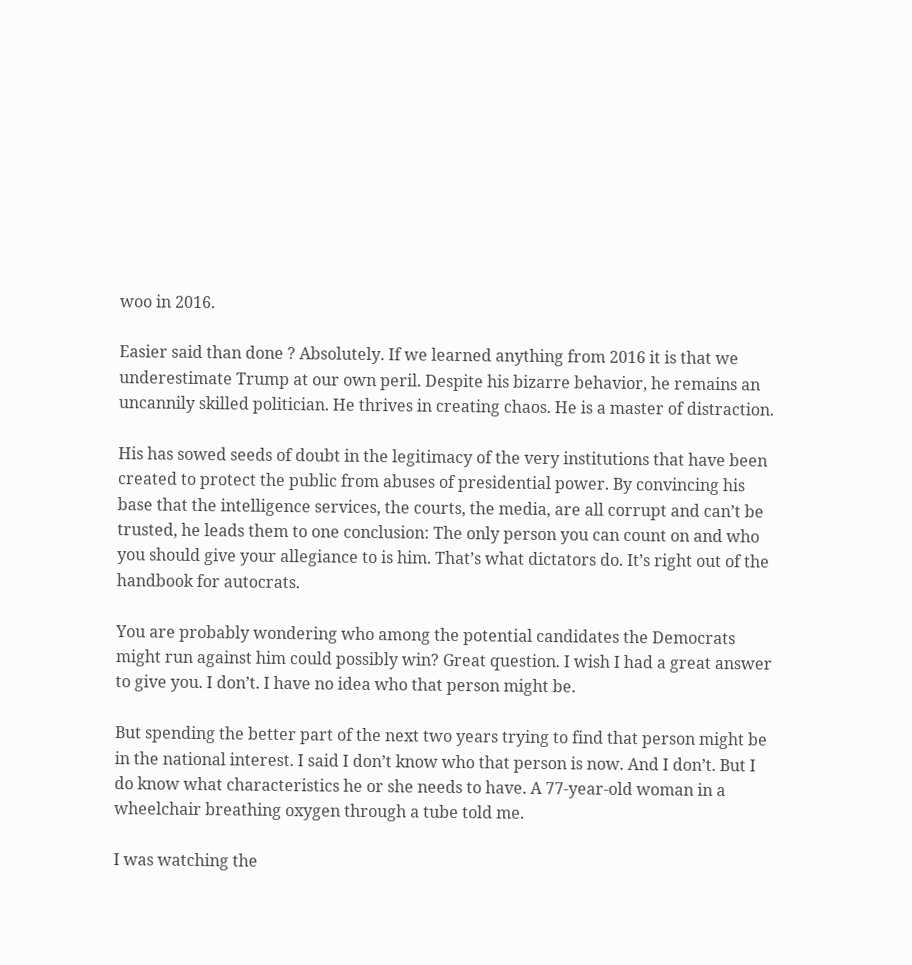woo in 2016.

Easier said than done ? Absolutely. If we learned anything from 2016 it is that we underestimate Trump at our own peril. Despite his bizarre behavior, he remains an uncannily skilled politician. He thrives in creating chaos. He is a master of distraction.

His has sowed seeds of doubt in the legitimacy of the very institutions that have been created to protect the public from abuses of presidential power. By convincing his base that the intelligence services, the courts, the media, are all corrupt and can’t be trusted, he leads them to one conclusion: The only person you can count on and who you should give your allegiance to is him. That’s what dictators do. It’s right out of the handbook for autocrats.

You are probably wondering who among the potential candidates the Democrats might run against him could possibly win? Great question. I wish I had a great answer to give you. I don’t. I have no idea who that person might be.

But spending the better part of the next two years trying to find that person might be in the national interest. I said I don’t know who that person is now. And I don’t. But I do know what characteristics he or she needs to have. A 77-year-old woman in a wheelchair breathing oxygen through a tube told me.

I was watching the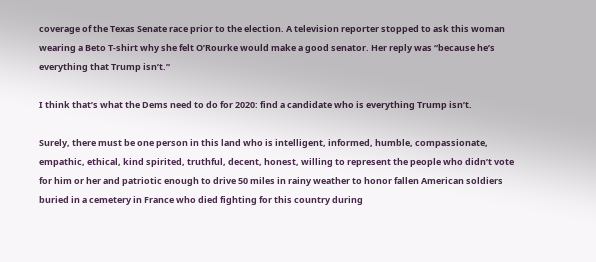coverage of the Texas Senate race prior to the election. A television reporter stopped to ask this woman wearing a Beto T-shirt why she felt O’Rourke would make a good senator. Her reply was “because he’s everything that Trump isn’t.”

I think that’s what the Dems need to do for 2020: find a candidate who is everything Trump isn’t.

Surely, there must be one person in this land who is intelligent, informed, humble, compassionate, empathic, ethical, kind spirited, truthful, decent, honest, willing to represent the people who didn’t vote for him or her and patriotic enough to drive 50 miles in rainy weather to honor fallen American soldiers buried in a cemetery in France who died fighting for this country during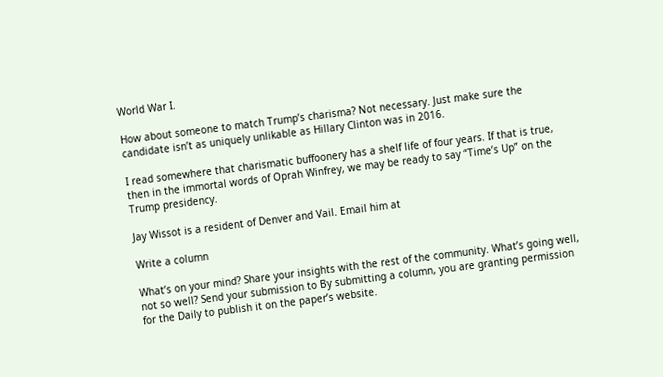World War I.

How about someone to match Trump’s charisma? Not necessary. Just make sure the candidate isn’t as uniquely unlikable as Hillary Clinton was in 2016.

I read somewhere that charismatic buffoonery has a shelf life of four years. If that is true, then in the immortal words of Oprah Winfrey, we may be ready to say “Time’s Up” on the Trump presidency.

Jay Wissot is a resident of Denver and Vail. Email him at

Write a column

What’s on your mind? Share your insights with the rest of the community. What’s going well, not so well? Send your submission to By submitting a column, you are granting permission for the Daily to publish it on the paper’s website.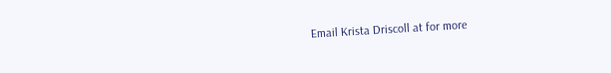Email Krista Driscoll at for more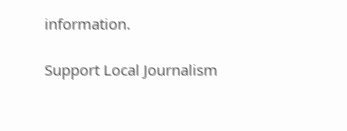information.

Support Local Journalism